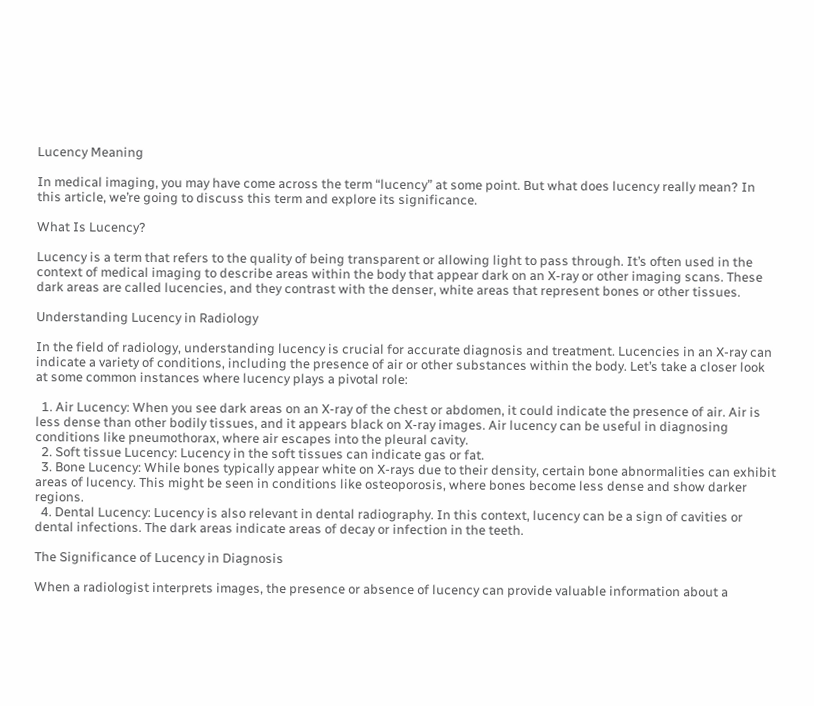Lucency Meaning

In medical imaging, you may have come across the term “lucency” at some point. But what does lucency really mean? In this article, we’re going to discuss this term and explore its significance.

What Is Lucency?

Lucency is a term that refers to the quality of being transparent or allowing light to pass through. It’s often used in the context of medical imaging to describe areas within the body that appear dark on an X-ray or other imaging scans. These dark areas are called lucencies, and they contrast with the denser, white areas that represent bones or other tissues.

Understanding Lucency in Radiology

In the field of radiology, understanding lucency is crucial for accurate diagnosis and treatment. Lucencies in an X-ray can indicate a variety of conditions, including the presence of air or other substances within the body. Let’s take a closer look at some common instances where lucency plays a pivotal role:

  1. Air Lucency: When you see dark areas on an X-ray of the chest or abdomen, it could indicate the presence of air. Air is less dense than other bodily tissues, and it appears black on X-ray images. Air lucency can be useful in diagnosing conditions like pneumothorax, where air escapes into the pleural cavity.
  2. Soft tissue Lucency: Lucency in the soft tissues can indicate gas or fat.
  3. Bone Lucency: While bones typically appear white on X-rays due to their density, certain bone abnormalities can exhibit areas of lucency. This might be seen in conditions like osteoporosis, where bones become less dense and show darker regions.
  4. Dental Lucency: Lucency is also relevant in dental radiography. In this context, lucency can be a sign of cavities or dental infections. The dark areas indicate areas of decay or infection in the teeth.

The Significance of Lucency in Diagnosis

When a radiologist interprets images, the presence or absence of lucency can provide valuable information about a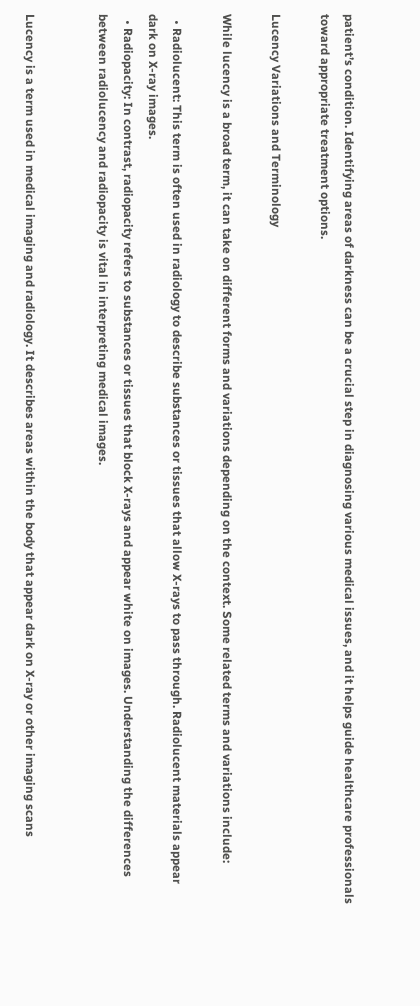patient’s condition. Identifying areas of darkness can be a crucial step in diagnosing various medical issues, and it helps guide healthcare professionals toward appropriate treatment options.

Lucency Variations and Terminology

While lucency is a broad term, it can take on different forms and variations depending on the context. Some related terms and variations include:

  • Radiolucent: This term is often used in radiology to describe substances or tissues that allow X-rays to pass through. Radiolucent materials appear dark on X-ray images.
  • Radiopacity: In contrast, radiopacity refers to substances or tissues that block X-rays and appear white on images. Understanding the differences between radiolucency and radiopacity is vital in interpreting medical images.


Lucency is a term used in medical imaging and radiology. It describes areas within the body that appear dark on X-ray or other imaging scans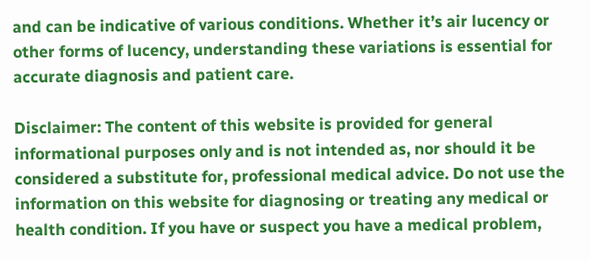and can be indicative of various conditions. Whether it’s air lucency or other forms of lucency, understanding these variations is essential for accurate diagnosis and patient care.

Disclaimer: The content of this website is provided for general informational purposes only and is not intended as, nor should it be considered a substitute for, professional medical advice. Do not use the information on this website for diagnosing or treating any medical or health condition. If you have or suspect you have a medical problem,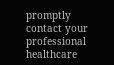promptly contact your professional healthcare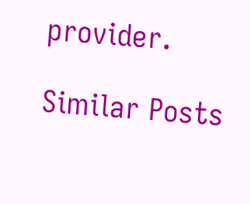provider.

Similar Posts